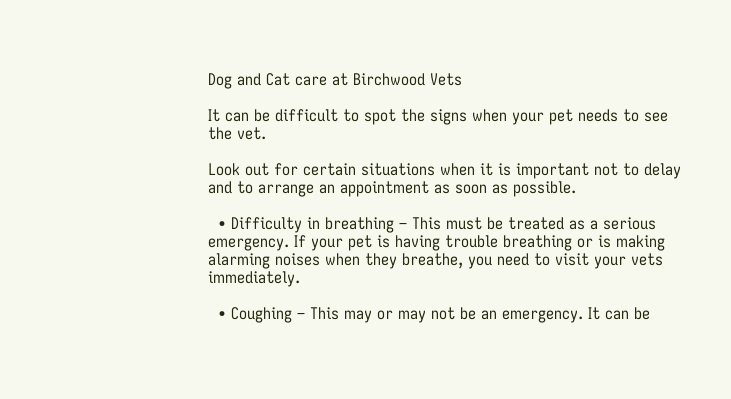Dog and Cat care at Birchwood Vets

It can be difficult to spot the signs when your pet needs to see the vet.

Look out for certain situations when it is important not to delay and to arrange an appointment as soon as possible.

  • Difficulty in breathing – This must be treated as a serious emergency. If your pet is having trouble breathing or is making alarming noises when they breathe, you need to visit your vets immediately.

  • Coughing – This may or may not be an emergency. It can be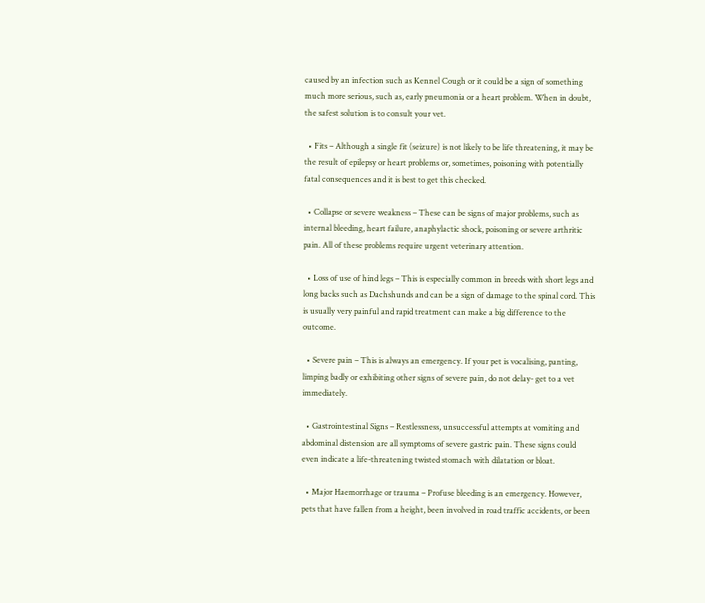caused by an infection such as Kennel Cough or it could be a sign of something much more serious, such as, early pneumonia or a heart problem. When in doubt, the safest solution is to consult your vet.

  • Fits – Although a single fit (seizure) is not likely to be life threatening, it may be the result of epilepsy or heart problems or, sometimes, poisoning with potentially fatal consequences and it is best to get this checked.

  • Collapse or severe weakness – These can be signs of major problems, such as internal bleeding, heart failure, anaphylactic shock, poisoning or severe arthritic pain. All of these problems require urgent veterinary attention.

  • Loss of use of hind legs – This is especially common in breeds with short legs and long backs such as Dachshunds and can be a sign of damage to the spinal cord. This is usually very painful and rapid treatment can make a big difference to the outcome.

  • Severe pain – This is always an emergency. If your pet is vocalising, panting, limping badly or exhibiting other signs of severe pain, do not delay- get to a vet immediately.

  • Gastrointestinal Signs – Restlessness, unsuccessful attempts at vomiting and abdominal distension are all symptoms of severe gastric pain. These signs could even indicate a life-threatening twisted stomach with dilatation or bloat.

  • Major Haemorrhage or trauma – Profuse bleeding is an emergency. However, pets that have fallen from a height, been involved in road traffic accidents, or been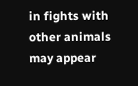in fights with other animals may appear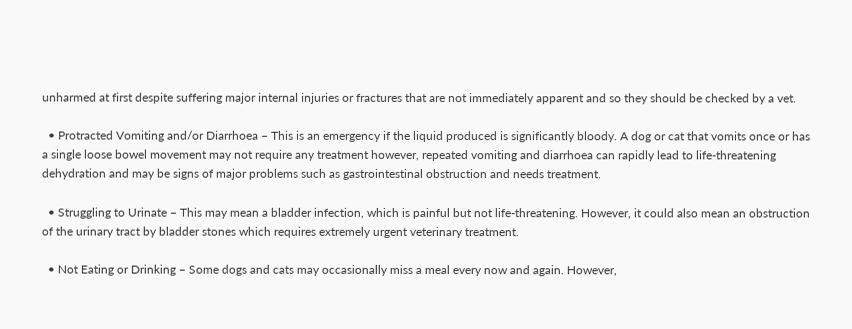unharmed at first despite suffering major internal injuries or fractures that are not immediately apparent and so they should be checked by a vet.

  • Protracted Vomiting and/or Diarrhoea – This is an emergency if the liquid produced is significantly bloody. A dog or cat that vomits once or has a single loose bowel movement may not require any treatment however, repeated vomiting and diarrhoea can rapidly lead to life-threatening dehydration and may be signs of major problems such as gastrointestinal obstruction and needs treatment.

  • Struggling to Urinate – This may mean a bladder infection, which is painful but not life-threatening. However, it could also mean an obstruction of the urinary tract by bladder stones which requires extremely urgent veterinary treatment.

  • Not Eating or Drinking – Some dogs and cats may occasionally miss a meal every now and again. However,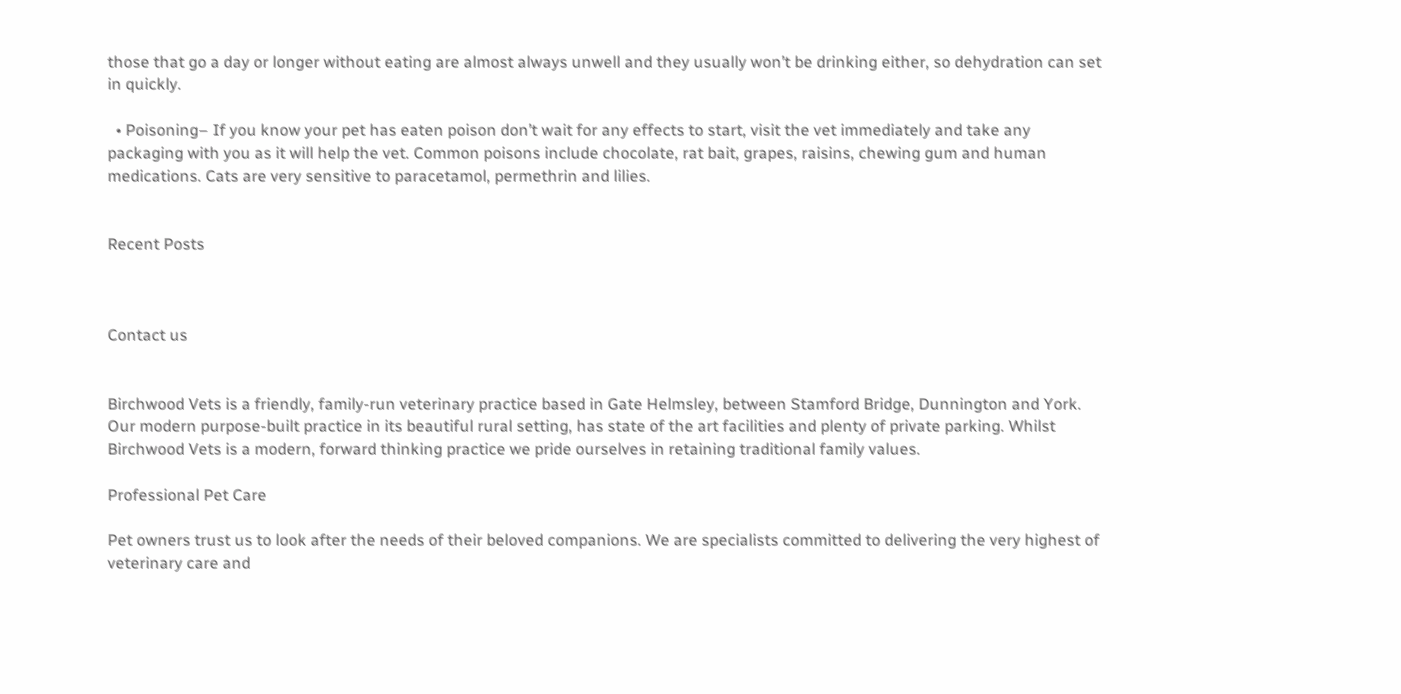those that go a day or longer without eating are almost always unwell and they usually won’t be drinking either, so dehydration can set in quickly.

  • Poisoning– If you know your pet has eaten poison don’t wait for any effects to start, visit the vet immediately and take any packaging with you as it will help the vet. Common poisons include chocolate, rat bait, grapes, raisins, chewing gum and human medications. Cats are very sensitive to paracetamol, permethrin and lilies.


Recent Posts



Contact us


Birchwood Vets is a friendly, family-run veterinary practice based in Gate Helmsley, between Stamford Bridge, Dunnington and York. Our modern purpose-built practice in its beautiful rural setting, has state of the art facilities and plenty of private parking. Whilst Birchwood Vets is a modern, forward thinking practice we pride ourselves in retaining traditional family values.

Professional Pet Care

Pet owners trust us to look after the needs of their beloved companions. We are specialists committed to delivering the very highest of veterinary care and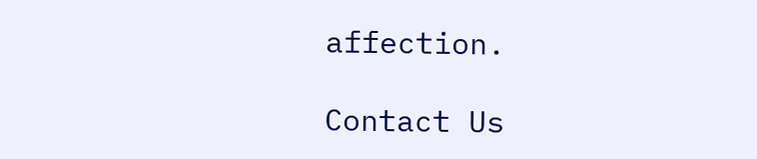affection.

Contact Us